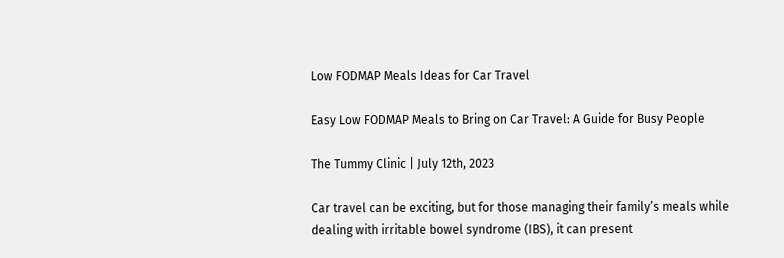Low FODMAP Meals Ideas for Car Travel

Easy Low FODMAP Meals to Bring on Car Travel: A Guide for Busy People

The Tummy Clinic | July 12th, 2023

Car travel can be exciting, but for those managing their family’s meals while dealing with irritable bowel syndrome (IBS), it can present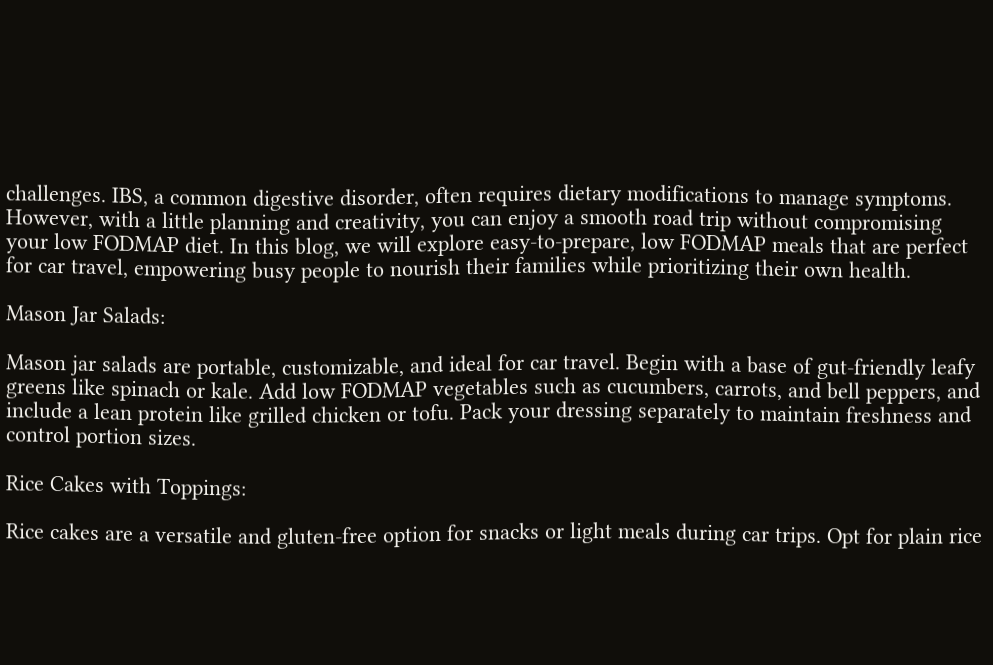challenges. IBS, a common digestive disorder, often requires dietary modifications to manage symptoms. However, with a little planning and creativity, you can enjoy a smooth road trip without compromising your low FODMAP diet. In this blog, we will explore easy-to-prepare, low FODMAP meals that are perfect for car travel, empowering busy people to nourish their families while prioritizing their own health.

Mason Jar Salads:

Mason jar salads are portable, customizable, and ideal for car travel. Begin with a base of gut-friendly leafy greens like spinach or kale. Add low FODMAP vegetables such as cucumbers, carrots, and bell peppers, and include a lean protein like grilled chicken or tofu. Pack your dressing separately to maintain freshness and control portion sizes.

Rice Cakes with Toppings:

Rice cakes are a versatile and gluten-free option for snacks or light meals during car trips. Opt for plain rice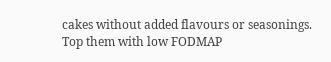cakes without added flavours or seasonings. Top them with low FODMAP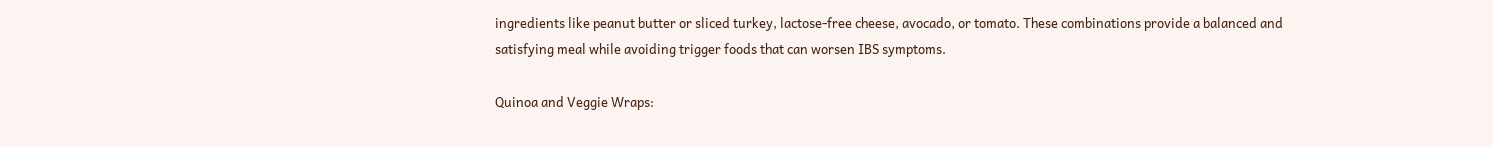ingredients like peanut butter or sliced turkey, lactose-free cheese, avocado, or tomato. These combinations provide a balanced and satisfying meal while avoiding trigger foods that can worsen IBS symptoms.

Quinoa and Veggie Wraps: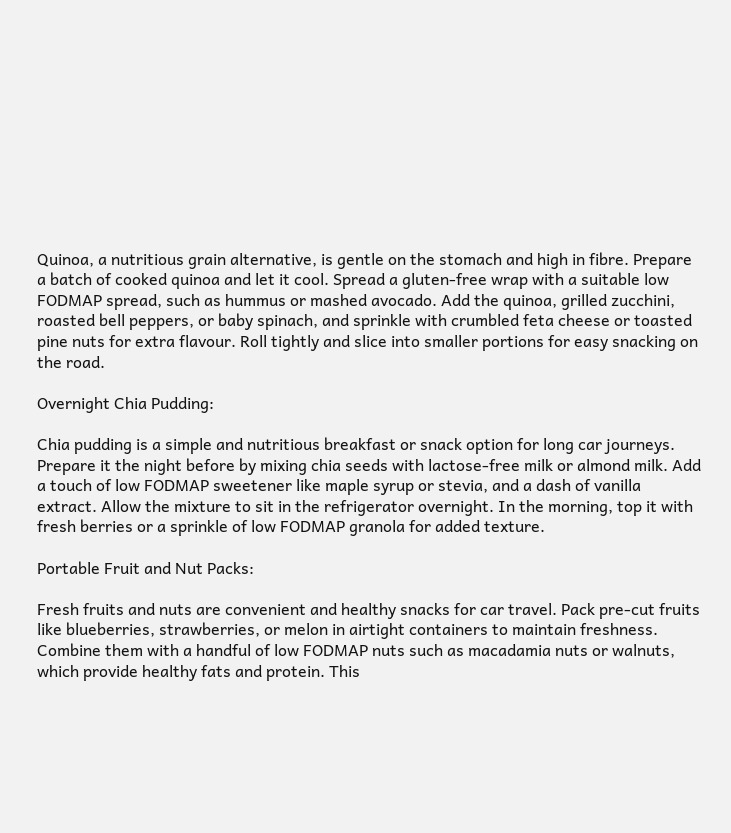Quinoa, a nutritious grain alternative, is gentle on the stomach and high in fibre. Prepare a batch of cooked quinoa and let it cool. Spread a gluten-free wrap with a suitable low FODMAP spread, such as hummus or mashed avocado. Add the quinoa, grilled zucchini, roasted bell peppers, or baby spinach, and sprinkle with crumbled feta cheese or toasted pine nuts for extra flavour. Roll tightly and slice into smaller portions for easy snacking on the road.

Overnight Chia Pudding:

Chia pudding is a simple and nutritious breakfast or snack option for long car journeys. Prepare it the night before by mixing chia seeds with lactose-free milk or almond milk. Add a touch of low FODMAP sweetener like maple syrup or stevia, and a dash of vanilla extract. Allow the mixture to sit in the refrigerator overnight. In the morning, top it with fresh berries or a sprinkle of low FODMAP granola for added texture.

Portable Fruit and Nut Packs:

Fresh fruits and nuts are convenient and healthy snacks for car travel. Pack pre-cut fruits like blueberries, strawberries, or melon in airtight containers to maintain freshness. Combine them with a handful of low FODMAP nuts such as macadamia nuts or walnuts, which provide healthy fats and protein. This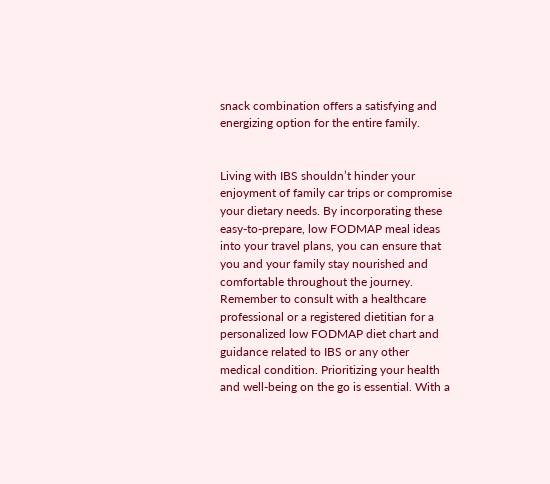snack combination offers a satisfying and energizing option for the entire family.


Living with IBS shouldn’t hinder your enjoyment of family car trips or compromise your dietary needs. By incorporating these easy-to-prepare, low FODMAP meal ideas into your travel plans, you can ensure that you and your family stay nourished and comfortable throughout the journey. Remember to consult with a healthcare professional or a registered dietitian for a personalized low FODMAP diet chart and guidance related to IBS or any other medical condition. Prioritizing your health and well-being on the go is essential. With a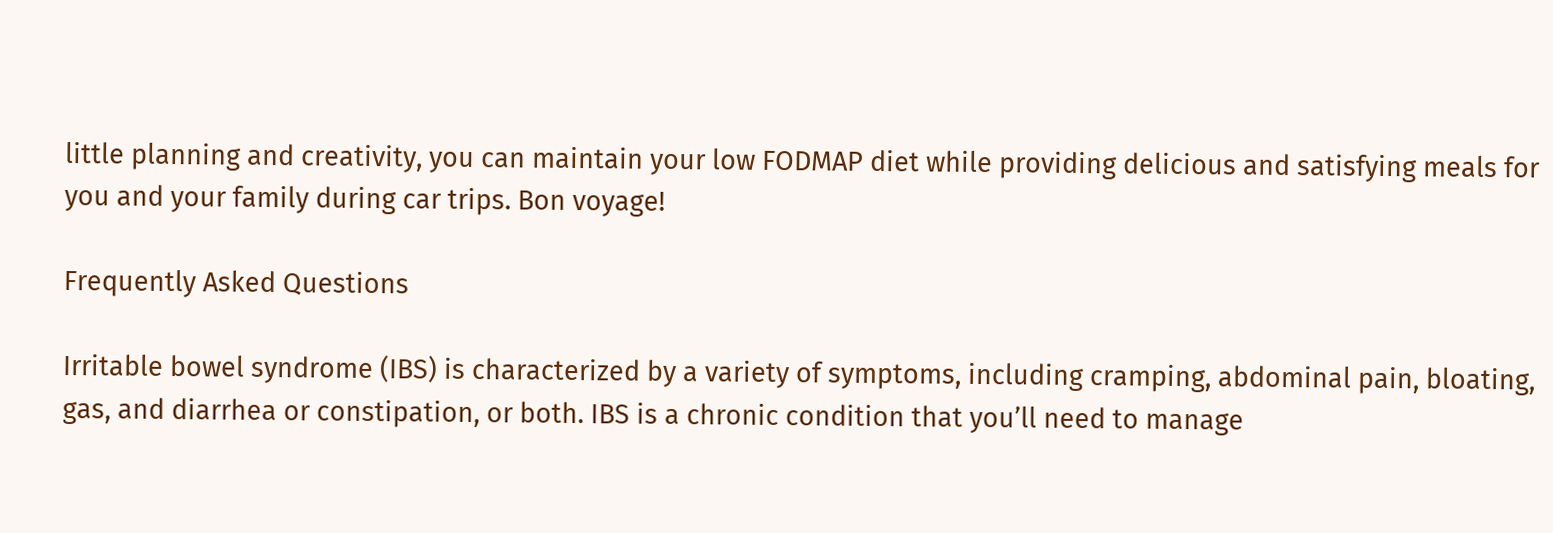little planning and creativity, you can maintain your low FODMAP diet while providing delicious and satisfying meals for you and your family during car trips. Bon voyage!

Frequently Asked Questions

Irritable bowel syndrome (IBS) is characterized by a variety of symptoms, including cramping, abdominal pain, bloating, gas, and diarrhea or constipation, or both. IBS is a chronic condition that you’ll need to manage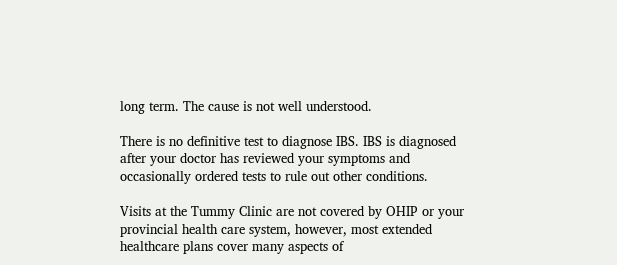long term. The cause is not well understood.

There is no definitive test to diagnose IBS. IBS is diagnosed after your doctor has reviewed your symptoms and occasionally ordered tests to rule out other conditions.

Visits at the Tummy Clinic are not covered by OHIP or your provincial health care system, however, most extended healthcare plans cover many aspects of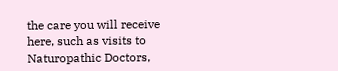the care you will receive here, such as visits to Naturopathic Doctors,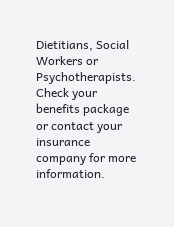Dietitians, Social Workers or Psychotherapists. Check your benefits package or contact your insurance company for more information.